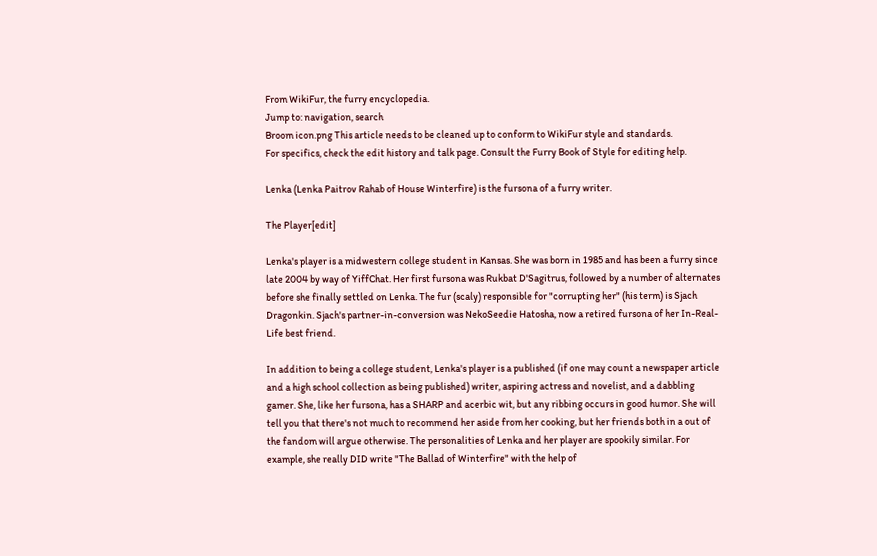From WikiFur, the furry encyclopedia.
Jump to: navigation, search
Broom icon.png This article needs to be cleaned up to conform to WikiFur style and standards.
For specifics, check the edit history and talk page. Consult the Furry Book of Style for editing help.

Lenka (Lenka Paitrov Rahab of House Winterfire) is the fursona of a furry writer.

The Player[edit]

Lenka's player is a midwestern college student in Kansas. She was born in 1985 and has been a furry since late 2004 by way of YiffChat. Her first fursona was Rukbat D'Sagitrus, followed by a number of alternates before she finally settled on Lenka. The fur (scaly) responsible for "corrupting her" (his term) is Sjach Dragonkin. Sjach's partner-in-conversion was NekoSeedie Hatosha, now a retired fursona of her In-Real-Life best friend.

In addition to being a college student, Lenka's player is a published (if one may count a newspaper article and a high school collection as being published) writer, aspiring actress and novelist, and a dabbling gamer. She, like her fursona, has a SHARP and acerbic wit, but any ribbing occurs in good humor. She will tell you that there's not much to recommend her aside from her cooking, but her friends both in a out of the fandom will argue otherwise. The personalities of Lenka and her player are spookily similar. For example, she really DID write "The Ballad of Winterfire" with the help of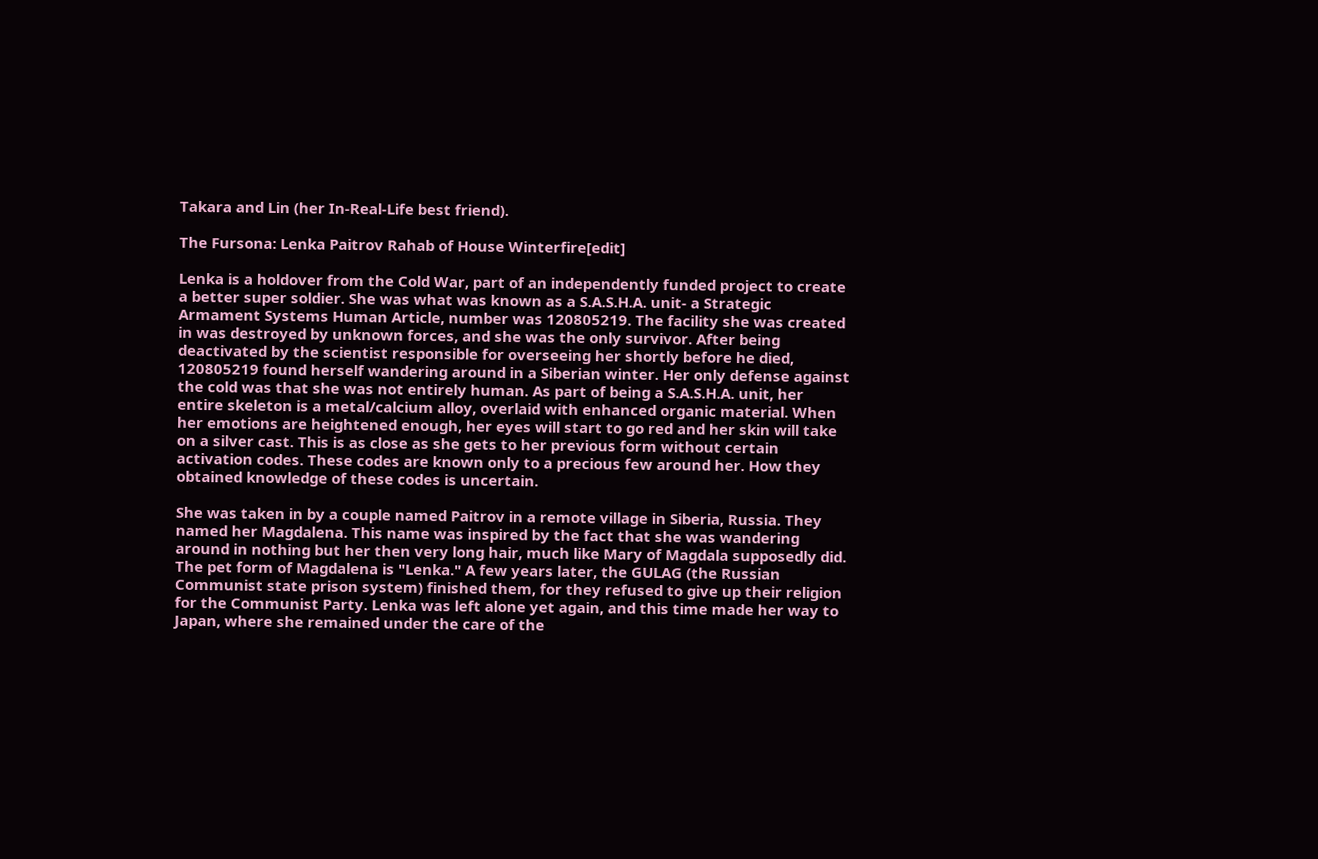Takara and Lin (her In-Real-Life best friend).

The Fursona: Lenka Paitrov Rahab of House Winterfire[edit]

Lenka is a holdover from the Cold War, part of an independently funded project to create a better super soldier. She was what was known as a S.A.S.H.A. unit- a Strategic Armament Systems Human Article, number was 120805219. The facility she was created in was destroyed by unknown forces, and she was the only survivor. After being deactivated by the scientist responsible for overseeing her shortly before he died, 120805219 found herself wandering around in a Siberian winter. Her only defense against the cold was that she was not entirely human. As part of being a S.A.S.H.A. unit, her entire skeleton is a metal/calcium alloy, overlaid with enhanced organic material. When her emotions are heightened enough, her eyes will start to go red and her skin will take on a silver cast. This is as close as she gets to her previous form without certain activation codes. These codes are known only to a precious few around her. How they obtained knowledge of these codes is uncertain.

She was taken in by a couple named Paitrov in a remote village in Siberia, Russia. They named her Magdalena. This name was inspired by the fact that she was wandering around in nothing but her then very long hair, much like Mary of Magdala supposedly did. The pet form of Magdalena is "Lenka." A few years later, the GULAG (the Russian Communist state prison system) finished them, for they refused to give up their religion for the Communist Party. Lenka was left alone yet again, and this time made her way to Japan, where she remained under the care of the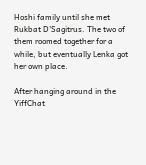Hoshi family until she met Rukbat D'Sagitrus. The two of them roomed together for a while, but eventually Lenka got her own place.

After hanging around in the YiffChat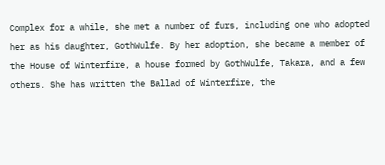Complex for a while, she met a number of furs, including one who adopted her as his daughter, GothWulfe. By her adoption, she became a member of the House of Winterfire, a house formed by GothWulfe, Takara, and a few others. She has written the Ballad of Winterfire, the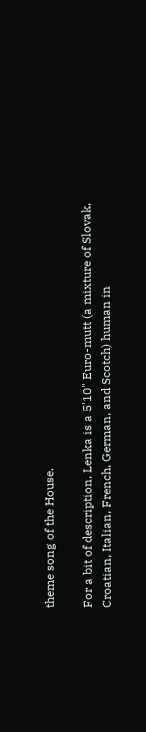theme song of the House.

For a bit of description, Lenka is a 5'10" Euro-mutt (a mixture of Slovak, Croatian, Italian, French, German, and Scotch) human in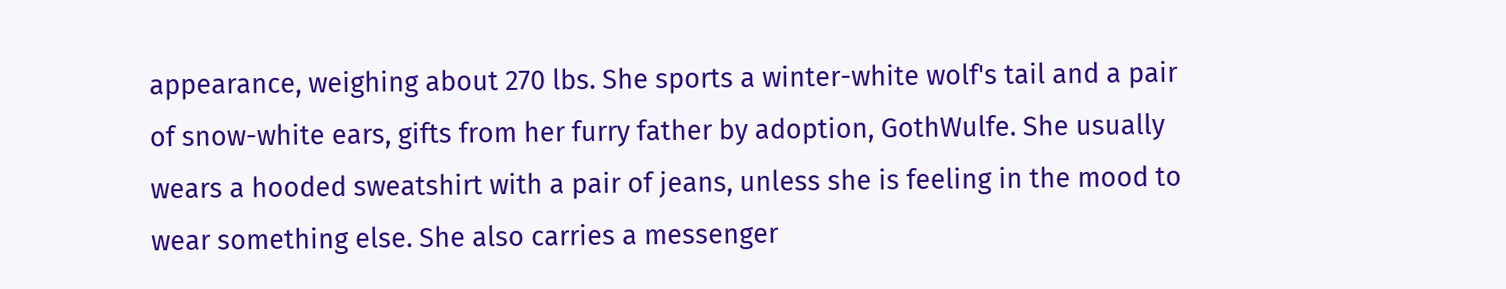appearance, weighing about 270 lbs. She sports a winter-white wolf's tail and a pair of snow-white ears, gifts from her furry father by adoption, GothWulfe. She usually wears a hooded sweatshirt with a pair of jeans, unless she is feeling in the mood to wear something else. She also carries a messenger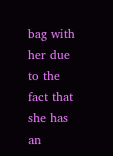bag with her due to the fact that she has an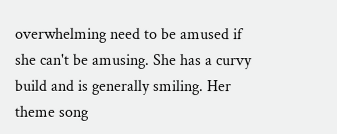overwhelming need to be amused if she can't be amusing. She has a curvy build and is generally smiling. Her theme song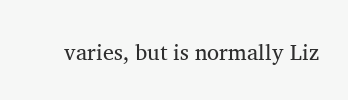varies, but is normally Liz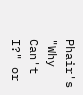Phair's "Why Can't I?" or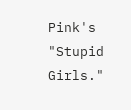Pink's "Stupid Girls."